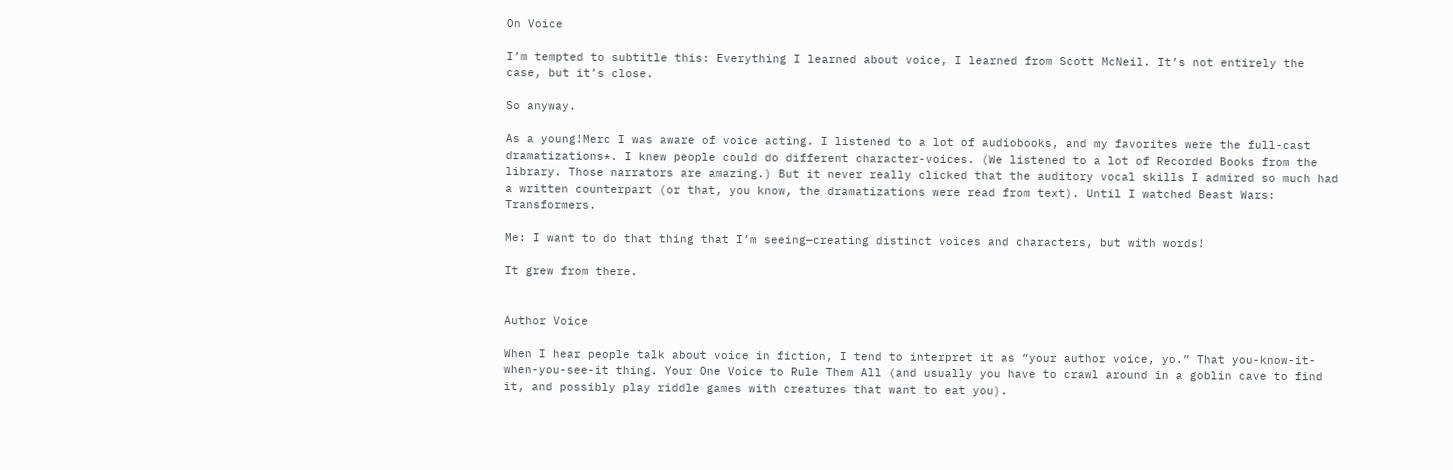On Voice

I’m tempted to subtitle this: Everything I learned about voice, I learned from Scott McNeil. It’s not entirely the case, but it’s close.

So anyway.

As a young!Merc I was aware of voice acting. I listened to a lot of audiobooks, and my favorites were the full-cast dramatizations*. I knew people could do different character-voices. (We listened to a lot of Recorded Books from the library. Those narrators are amazing.) But it never really clicked that the auditory vocal skills I admired so much had a written counterpart (or that, you know, the dramatizations were read from text). Until I watched Beast Wars: Transformers.

Me: I want to do that thing that I’m seeing—creating distinct voices and characters, but with words!

It grew from there.


Author Voice

When I hear people talk about voice in fiction, I tend to interpret it as “your author voice, yo.” That you-know-it-when-you-see-it thing. Your One Voice to Rule Them All (and usually you have to crawl around in a goblin cave to find it, and possibly play riddle games with creatures that want to eat you).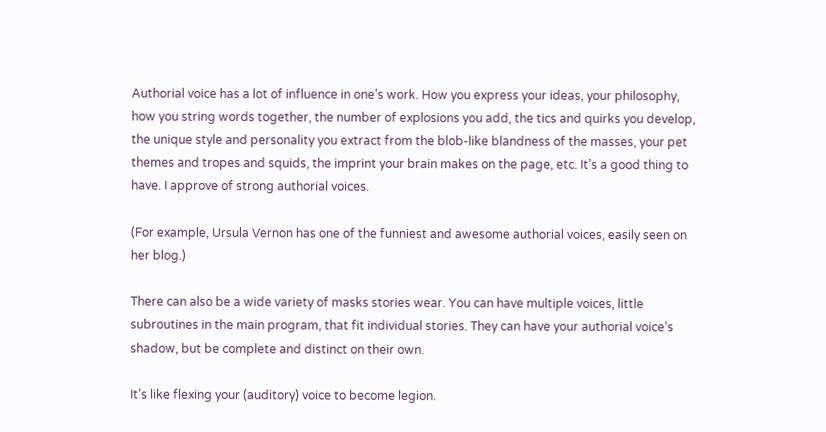Authorial voice has a lot of influence in one’s work. How you express your ideas, your philosophy, how you string words together, the number of explosions you add, the tics and quirks you develop, the unique style and personality you extract from the blob-like blandness of the masses, your pet themes and tropes and squids, the imprint your brain makes on the page, etc. It’s a good thing to have. I approve of strong authorial voices.

(For example, Ursula Vernon has one of the funniest and awesome authorial voices, easily seen on her blog.)

There can also be a wide variety of masks stories wear. You can have multiple voices, little subroutines in the main program, that fit individual stories. They can have your authorial voice’s shadow, but be complete and distinct on their own.

It’s like flexing your (auditory) voice to become legion.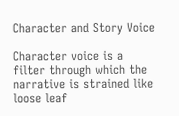Character and Story Voice

Character voice is a filter through which the narrative is strained like loose leaf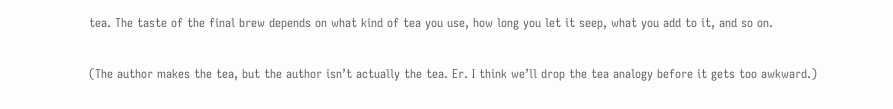tea. The taste of the final brew depends on what kind of tea you use, how long you let it seep, what you add to it, and so on.

(The author makes the tea, but the author isn’t actually the tea. Er. I think we’ll drop the tea analogy before it gets too awkward.)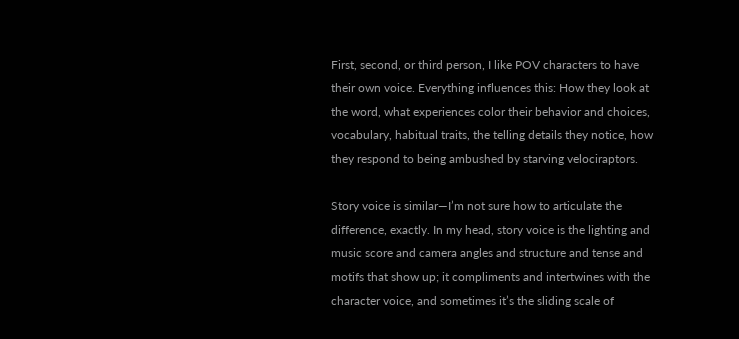First, second, or third person, I like POV characters to have their own voice. Everything influences this: How they look at the word, what experiences color their behavior and choices, vocabulary, habitual traits, the telling details they notice, how they respond to being ambushed by starving velociraptors.

Story voice is similar—I’m not sure how to articulate the difference, exactly. In my head, story voice is the lighting and music score and camera angles and structure and tense and motifs that show up; it compliments and intertwines with the character voice, and sometimes it’s the sliding scale of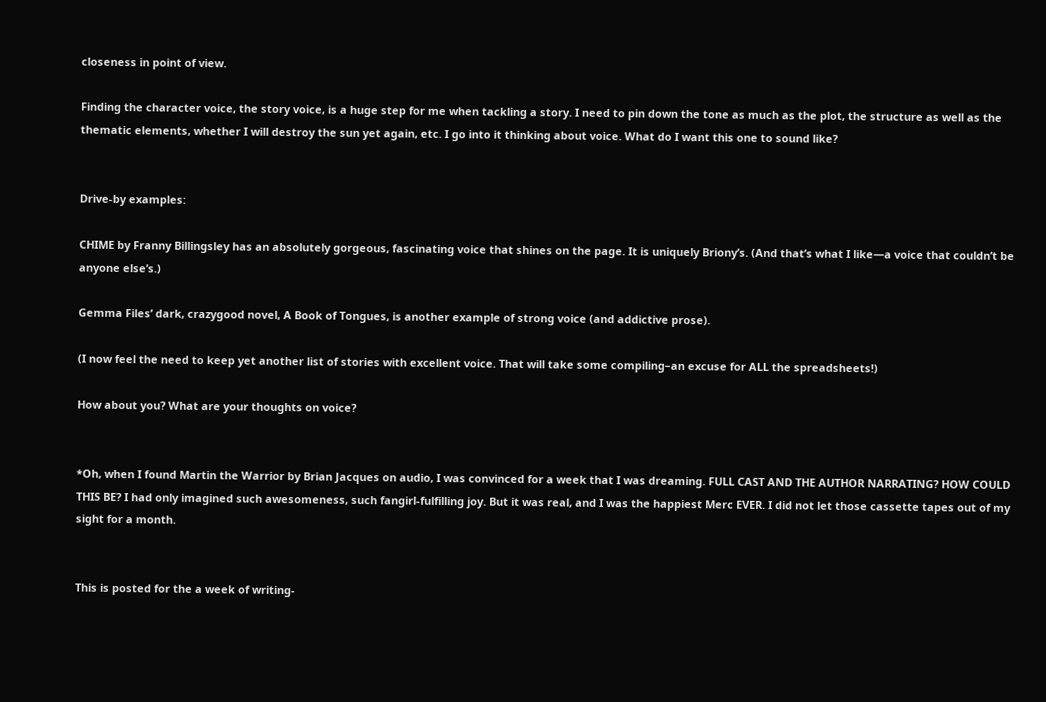closeness in point of view.

Finding the character voice, the story voice, is a huge step for me when tackling a story. I need to pin down the tone as much as the plot, the structure as well as the thematic elements, whether I will destroy the sun yet again, etc. I go into it thinking about voice. What do I want this one to sound like?


Drive-by examples:

CHIME by Franny Billingsley has an absolutely gorgeous, fascinating voice that shines on the page. It is uniquely Briony’s. (And that’s what I like—a voice that couldn’t be anyone else’s.)

Gemma Files’ dark, crazygood novel, A Book of Tongues, is another example of strong voice (and addictive prose).

(I now feel the need to keep yet another list of stories with excellent voice. That will take some compiling–an excuse for ALL the spreadsheets!)

How about you? What are your thoughts on voice?


*Oh, when I found Martin the Warrior by Brian Jacques on audio, I was convinced for a week that I was dreaming. FULL CAST AND THE AUTHOR NARRATING? HOW COULD THIS BE? I had only imagined such awesomeness, such fangirl-fulfilling joy. But it was real, and I was the happiest Merc EVER. I did not let those cassette tapes out of my sight for a month.


This is posted for the a week of writing-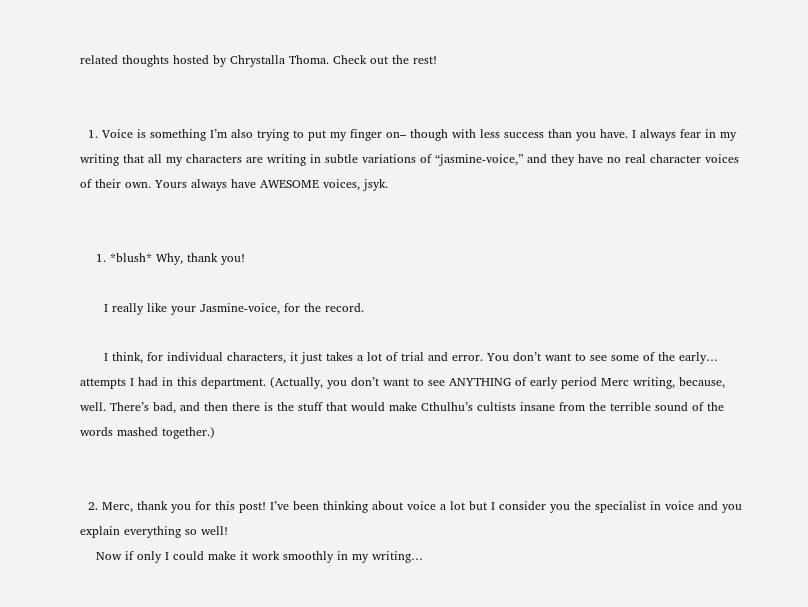related thoughts hosted by Chrystalla Thoma. Check out the rest!


  1. Voice is something I’m also trying to put my finger on– though with less success than you have. I always fear in my writing that all my characters are writing in subtle variations of “jasmine-voice,” and they have no real character voices of their own. Yours always have AWESOME voices, jsyk.


    1. *blush* Why, thank you!

      I really like your Jasmine-voice, for the record.

      I think, for individual characters, it just takes a lot of trial and error. You don’t want to see some of the early… attempts I had in this department. (Actually, you don’t want to see ANYTHING of early period Merc writing, because, well. There’s bad, and then there is the stuff that would make Cthulhu’s cultists insane from the terrible sound of the words mashed together.)


  2. Merc, thank you for this post! I’ve been thinking about voice a lot but I consider you the specialist in voice and you explain everything so well!
    Now if only I could make it work smoothly in my writing…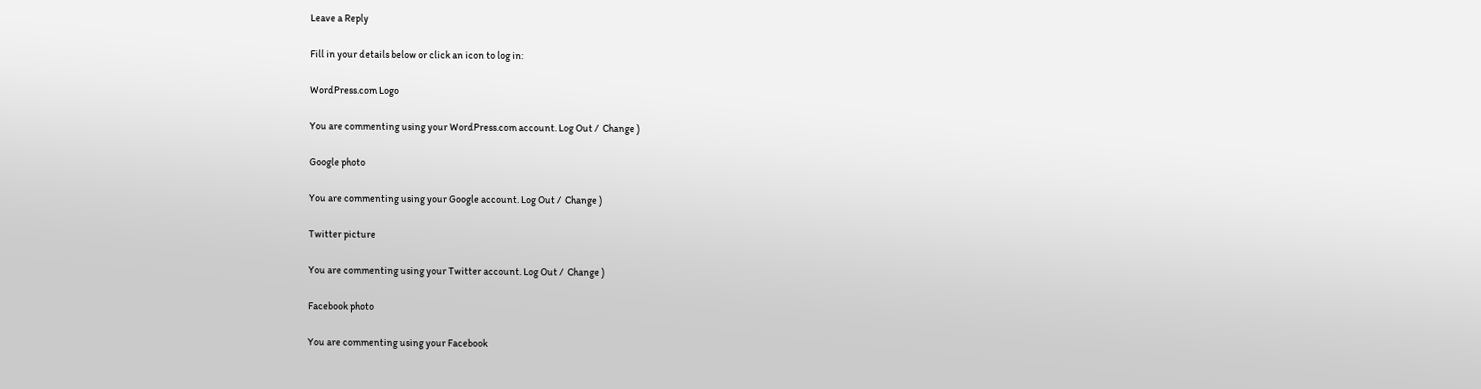Leave a Reply

Fill in your details below or click an icon to log in:

WordPress.com Logo

You are commenting using your WordPress.com account. Log Out /  Change )

Google photo

You are commenting using your Google account. Log Out /  Change )

Twitter picture

You are commenting using your Twitter account. Log Out /  Change )

Facebook photo

You are commenting using your Facebook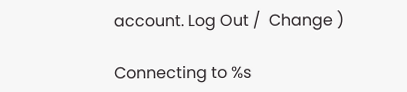account. Log Out /  Change )

Connecting to %s